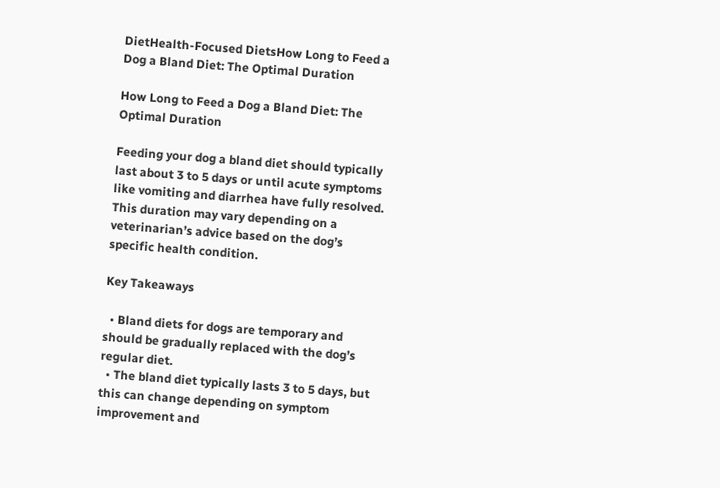DietHealth-Focused DietsHow Long to Feed a Dog a Bland Diet: The Optimal Duration

How Long to Feed a Dog a Bland Diet: The Optimal Duration

Feeding your dog a bland diet should typically last about 3 to 5 days or until acute symptoms like vomiting and diarrhea have fully resolved. This duration may vary depending on a veterinarian’s advice based on the dog’s specific health condition.

Key Takeaways

  • Bland diets for dogs are temporary and should be gradually replaced with the dog’s regular diet.
  • The bland diet typically lasts 3 to 5 days, but this can change depending on symptom improvement and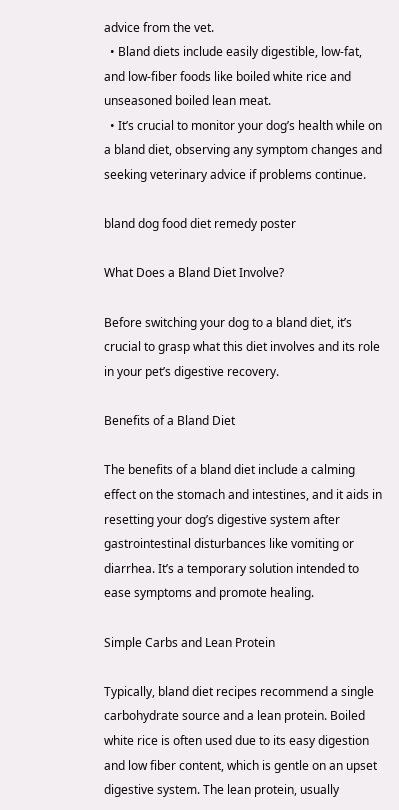advice from the vet.
  • Bland diets include easily digestible, low-fat, and low-fiber foods like boiled white rice and unseasoned boiled lean meat.
  • It’s crucial to monitor your dog’s health while on a bland diet, observing any symptom changes and seeking veterinary advice if problems continue.

bland dog food diet remedy poster

What Does a Bland Diet Involve?

Before switching your dog to a bland diet, it’s crucial to grasp what this diet involves and its role in your pet’s digestive recovery.

Benefits of a Bland Diet

The benefits of a bland diet include a calming effect on the stomach and intestines, and it aids in resetting your dog’s digestive system after gastrointestinal disturbances like vomiting or diarrhea. It’s a temporary solution intended to ease symptoms and promote healing.

Simple Carbs and Lean Protein

Typically, bland diet recipes recommend a single carbohydrate source and a lean protein. Boiled white rice is often used due to its easy digestion and low fiber content, which is gentle on an upset digestive system. The lean protein, usually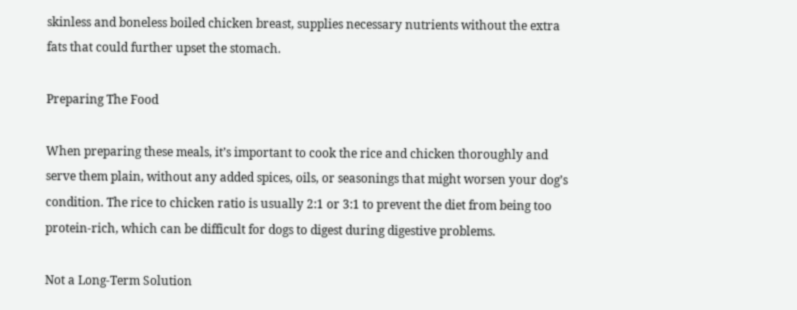skinless and boneless boiled chicken breast, supplies necessary nutrients without the extra fats that could further upset the stomach.

Preparing The Food

When preparing these meals, it’s important to cook the rice and chicken thoroughly and serve them plain, without any added spices, oils, or seasonings that might worsen your dog’s condition. The rice to chicken ratio is usually 2:1 or 3:1 to prevent the diet from being too protein-rich, which can be difficult for dogs to digest during digestive problems.

Not a Long-Term Solution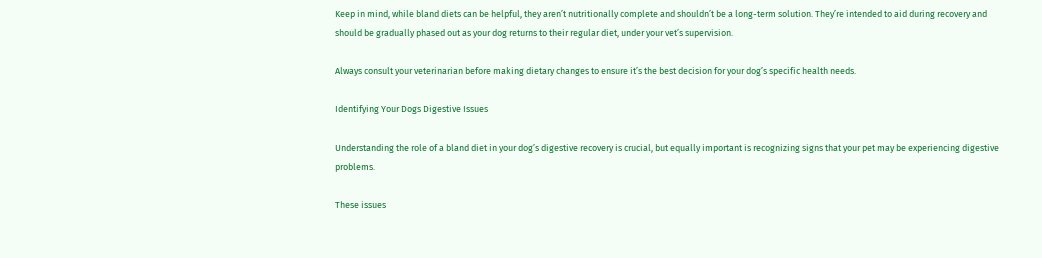Keep in mind, while bland diets can be helpful, they aren’t nutritionally complete and shouldn’t be a long-term solution. They’re intended to aid during recovery and should be gradually phased out as your dog returns to their regular diet, under your vet’s supervision.

Always consult your veterinarian before making dietary changes to ensure it’s the best decision for your dog’s specific health needs.

Identifying Your Dogs Digestive Issues

Understanding the role of a bland diet in your dog’s digestive recovery is crucial, but equally important is recognizing signs that your pet may be experiencing digestive problems.

These issues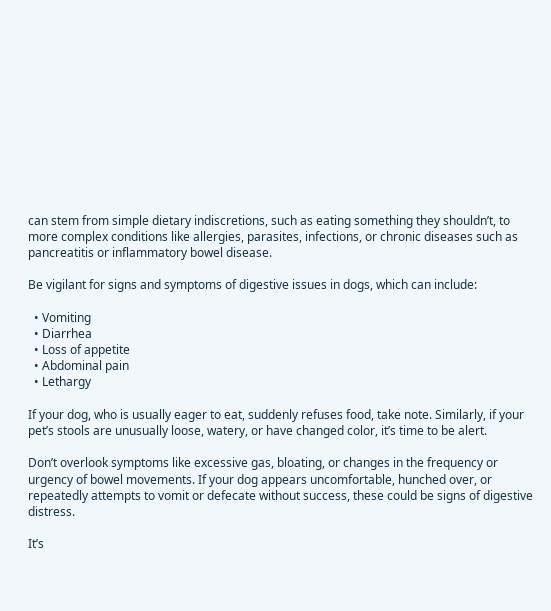can stem from simple dietary indiscretions, such as eating something they shouldn’t, to more complex conditions like allergies, parasites, infections, or chronic diseases such as pancreatitis or inflammatory bowel disease.

Be vigilant for signs and symptoms of digestive issues in dogs, which can include:

  • Vomiting
  • Diarrhea
  • Loss of appetite
  • Abdominal pain
  • Lethargy

If your dog, who is usually eager to eat, suddenly refuses food, take note. Similarly, if your pet’s stools are unusually loose, watery, or have changed color, it’s time to be alert.

Don’t overlook symptoms like excessive gas, bloating, or changes in the frequency or urgency of bowel movements. If your dog appears uncomfortable, hunched over, or repeatedly attempts to vomit or defecate without success, these could be signs of digestive distress.

It’s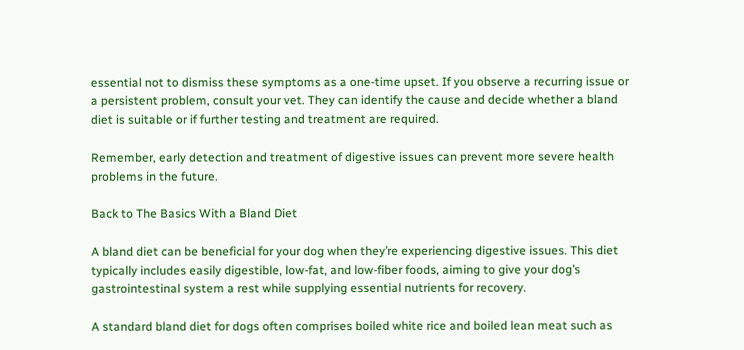essential not to dismiss these symptoms as a one-time upset. If you observe a recurring issue or a persistent problem, consult your vet. They can identify the cause and decide whether a bland diet is suitable or if further testing and treatment are required.

Remember, early detection and treatment of digestive issues can prevent more severe health problems in the future.

Back to The Basics With a Bland Diet

A bland diet can be beneficial for your dog when they’re experiencing digestive issues. This diet typically includes easily digestible, low-fat, and low-fiber foods, aiming to give your dog’s gastrointestinal system a rest while supplying essential nutrients for recovery.

A standard bland diet for dogs often comprises boiled white rice and boiled lean meat such as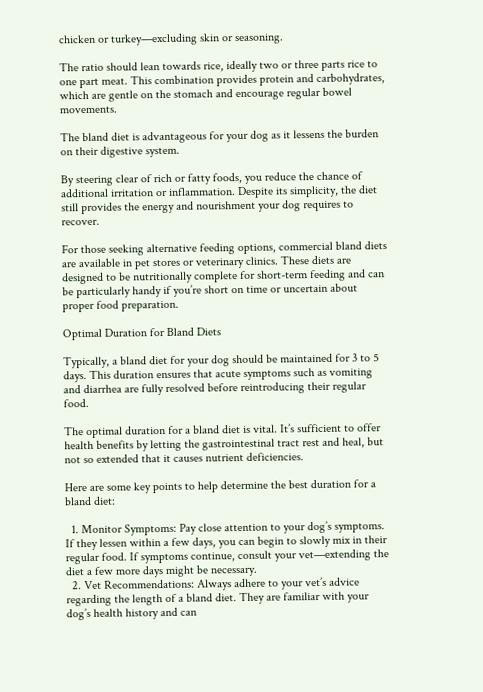chicken or turkey—excluding skin or seasoning.

The ratio should lean towards rice, ideally two or three parts rice to one part meat. This combination provides protein and carbohydrates, which are gentle on the stomach and encourage regular bowel movements.

The bland diet is advantageous for your dog as it lessens the burden on their digestive system.

By steering clear of rich or fatty foods, you reduce the chance of additional irritation or inflammation. Despite its simplicity, the diet still provides the energy and nourishment your dog requires to recover.

For those seeking alternative feeding options, commercial bland diets are available in pet stores or veterinary clinics. These diets are designed to be nutritionally complete for short-term feeding and can be particularly handy if you’re short on time or uncertain about proper food preparation.

Optimal Duration for Bland Diets

Typically, a bland diet for your dog should be maintained for 3 to 5 days. This duration ensures that acute symptoms such as vomiting and diarrhea are fully resolved before reintroducing their regular food.

The optimal duration for a bland diet is vital. It’s sufficient to offer health benefits by letting the gastrointestinal tract rest and heal, but not so extended that it causes nutrient deficiencies.

Here are some key points to help determine the best duration for a bland diet:

  1. Monitor Symptoms: Pay close attention to your dog’s symptoms. If they lessen within a few days, you can begin to slowly mix in their regular food. If symptoms continue, consult your vet—extending the diet a few more days might be necessary.
  2. Vet Recommendations: Always adhere to your vet’s advice regarding the length of a bland diet. They are familiar with your dog’s health history and can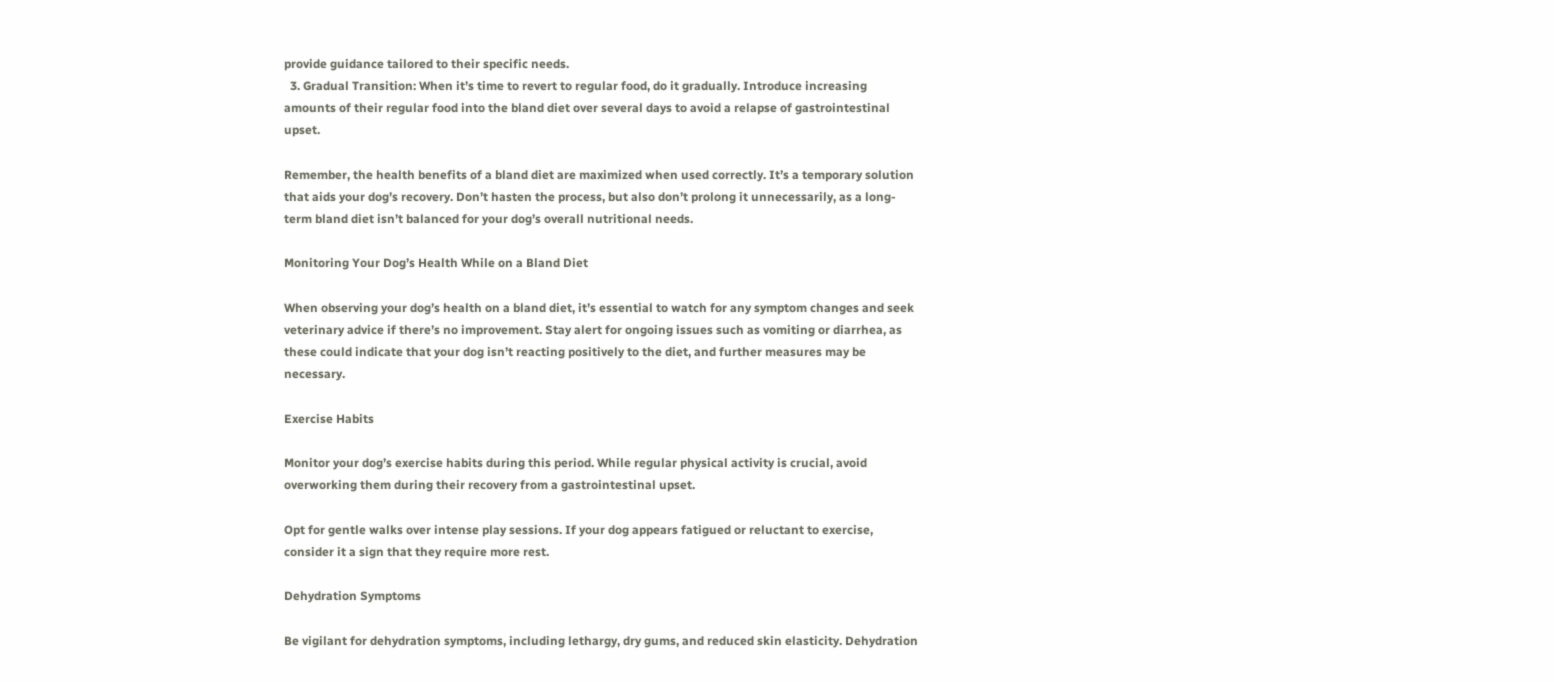provide guidance tailored to their specific needs.
  3. Gradual Transition: When it’s time to revert to regular food, do it gradually. Introduce increasing amounts of their regular food into the bland diet over several days to avoid a relapse of gastrointestinal upset.

Remember, the health benefits of a bland diet are maximized when used correctly. It’s a temporary solution that aids your dog’s recovery. Don’t hasten the process, but also don’t prolong it unnecessarily, as a long-term bland diet isn’t balanced for your dog’s overall nutritional needs.

Monitoring Your Dog’s Health While on a Bland Diet

When observing your dog’s health on a bland diet, it’s essential to watch for any symptom changes and seek veterinary advice if there’s no improvement. Stay alert for ongoing issues such as vomiting or diarrhea, as these could indicate that your dog isn’t reacting positively to the diet, and further measures may be necessary.

Exercise Habits

Monitor your dog’s exercise habits during this period. While regular physical activity is crucial, avoid overworking them during their recovery from a gastrointestinal upset.

Opt for gentle walks over intense play sessions. If your dog appears fatigued or reluctant to exercise, consider it a sign that they require more rest.

Dehydration Symptoms

Be vigilant for dehydration symptoms, including lethargy, dry gums, and reduced skin elasticity. Dehydration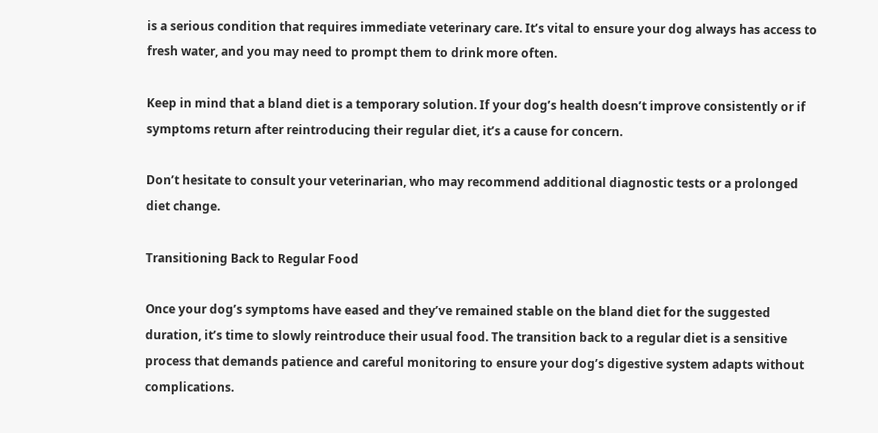is a serious condition that requires immediate veterinary care. It’s vital to ensure your dog always has access to fresh water, and you may need to prompt them to drink more often.

Keep in mind that a bland diet is a temporary solution. If your dog’s health doesn’t improve consistently or if symptoms return after reintroducing their regular diet, it’s a cause for concern.

Don’t hesitate to consult your veterinarian, who may recommend additional diagnostic tests or a prolonged diet change.

Transitioning Back to Regular Food

Once your dog’s symptoms have eased and they’ve remained stable on the bland diet for the suggested duration, it’s time to slowly reintroduce their usual food. The transition back to a regular diet is a sensitive process that demands patience and careful monitoring to ensure your dog’s digestive system adapts without complications.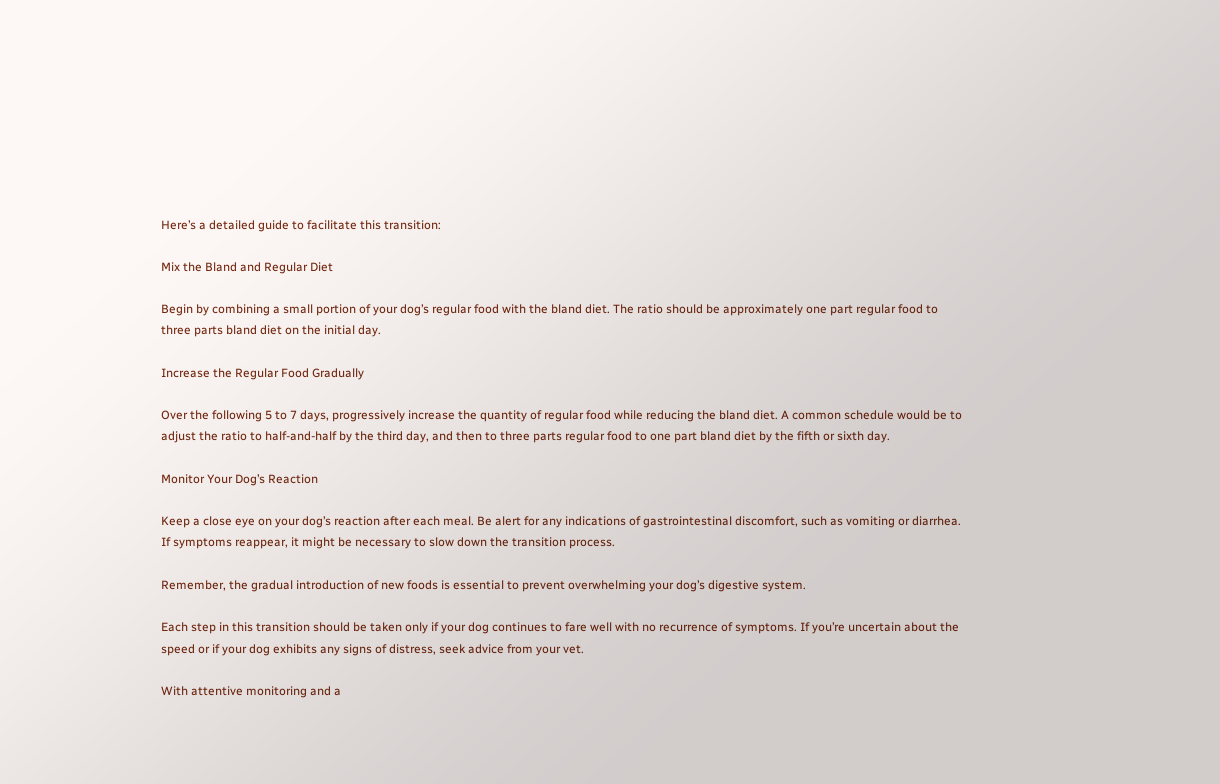Here’s a detailed guide to facilitate this transition:

Mix the Bland and Regular Diet

Begin by combining a small portion of your dog’s regular food with the bland diet. The ratio should be approximately one part regular food to three parts bland diet on the initial day.

Increase the Regular Food Gradually

Over the following 5 to 7 days, progressively increase the quantity of regular food while reducing the bland diet. A common schedule would be to adjust the ratio to half-and-half by the third day, and then to three parts regular food to one part bland diet by the fifth or sixth day.

Monitor Your Dog’s Reaction

Keep a close eye on your dog’s reaction after each meal. Be alert for any indications of gastrointestinal discomfort, such as vomiting or diarrhea. If symptoms reappear, it might be necessary to slow down the transition process.

Remember, the gradual introduction of new foods is essential to prevent overwhelming your dog’s digestive system.

Each step in this transition should be taken only if your dog continues to fare well with no recurrence of symptoms. If you’re uncertain about the speed or if your dog exhibits any signs of distress, seek advice from your vet.

With attentive monitoring and a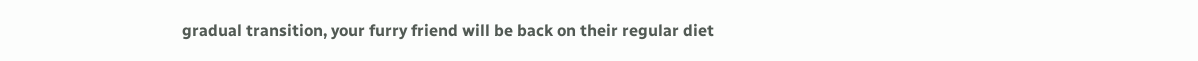gradual transition, your furry friend will be back on their regular diet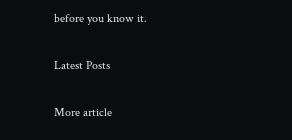before you know it.

Latest Posts

More article